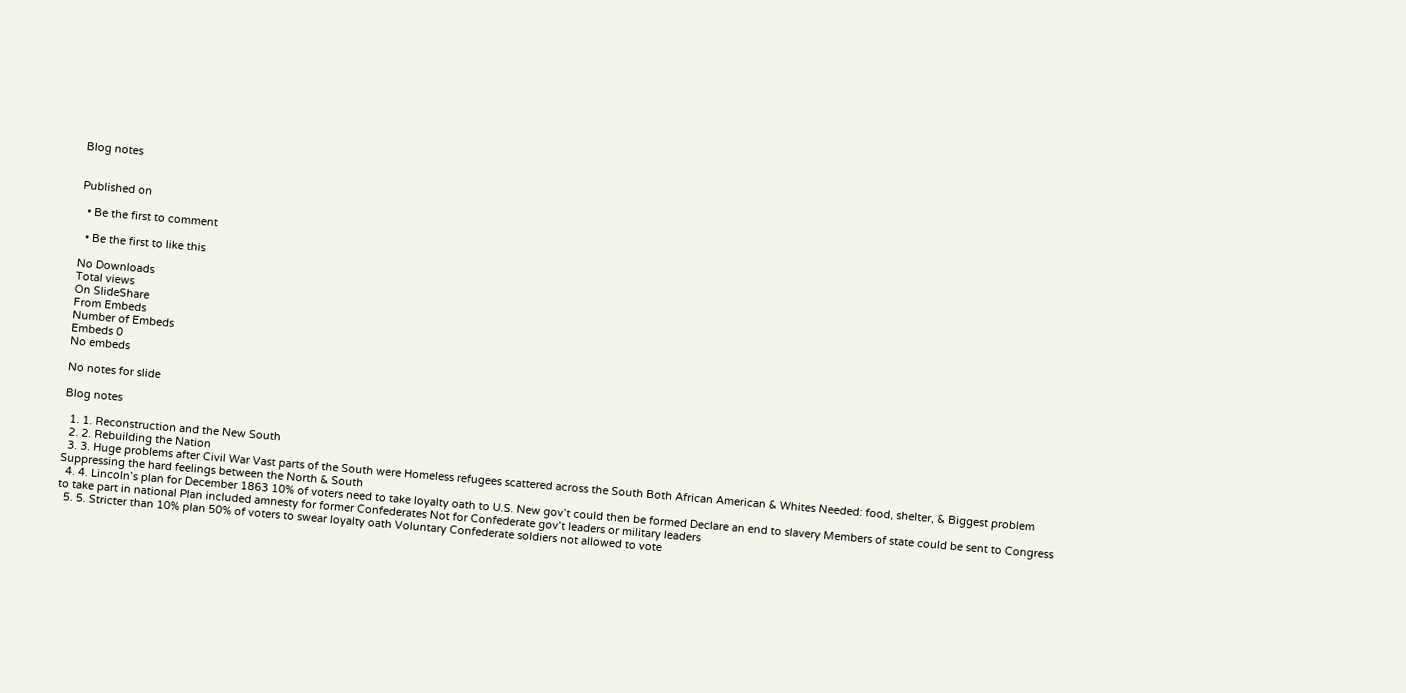Blog notes


Published on

  • Be the first to comment

  • Be the first to like this

No Downloads
Total views
On SlideShare
From Embeds
Number of Embeds
Embeds 0
No embeds

No notes for slide

Blog notes

  1. 1. Reconstruction and the New South
  2. 2. Rebuilding the Nation
  3. 3. Huge problems after Civil War Vast parts of the South were Homeless refugees scattered across the South Both African American & Whites Needed: food, shelter, & Biggest problem Suppressing the hard feelings between the North & South
  4. 4. Lincoln’s plan for December 1863 10% of voters need to take loyalty oath to U.S. New gov’t could then be formed Declare an end to slavery Members of state could be sent to Congress to take part in national Plan included amnesty for former Confederates Not for Confederate gov’t leaders or military leaders
  5. 5. Stricter than 10% plan 50% of voters to swear loyalty oath Voluntary Confederate soldiers not allowed to vote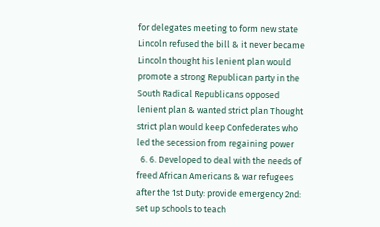for delegates meeting to form new state Lincoln refused the bill & it never became Lincoln thought his lenient plan would promote a strong Republican party in the South Radical Republicans opposed lenient plan & wanted strict plan Thought strict plan would keep Confederates who led the secession from regaining power
  6. 6. Developed to deal with the needs of freed African Americans & war refugees after the 1st Duty: provide emergency 2nd: set up schools to teach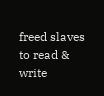freed slaves to read & write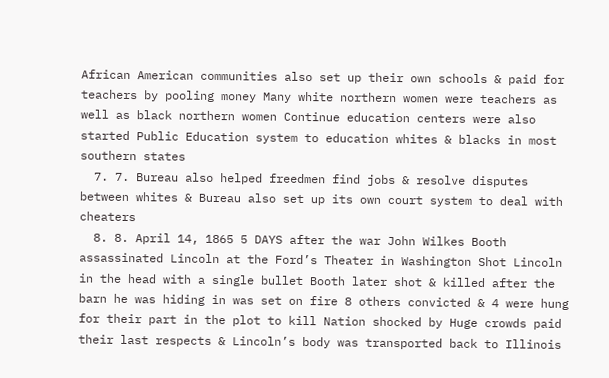African American communities also set up their own schools & paid for teachers by pooling money Many white northern women were teachers as well as black northern women Continue education centers were also started Public Education system to education whites & blacks in most southern states
  7. 7. Bureau also helped freedmen find jobs & resolve disputes between whites & Bureau also set up its own court system to deal with cheaters
  8. 8. April 14, 1865 5 DAYS after the war John Wilkes Booth assassinated Lincoln at the Ford’s Theater in Washington Shot Lincoln in the head with a single bullet Booth later shot & killed after the barn he was hiding in was set on fire 8 others convicted & 4 were hung for their part in the plot to kill Nation shocked by Huge crowds paid their last respects & Lincoln’s body was transported back to Illinois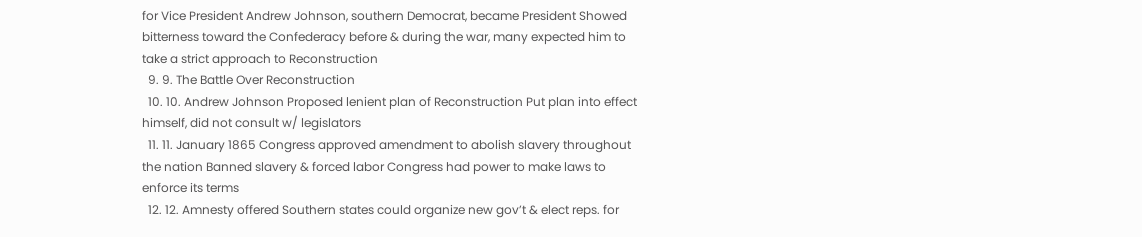for Vice President Andrew Johnson, southern Democrat, became President Showed bitterness toward the Confederacy before & during the war, many expected him to take a strict approach to Reconstruction
  9. 9. The Battle Over Reconstruction
  10. 10. Andrew Johnson Proposed lenient plan of Reconstruction Put plan into effect himself, did not consult w/ legislators
  11. 11. January 1865 Congress approved amendment to abolish slavery throughout the nation Banned slavery & forced labor Congress had power to make laws to enforce its terms
  12. 12. Amnesty offered Southern states could organize new gov’t & elect reps. for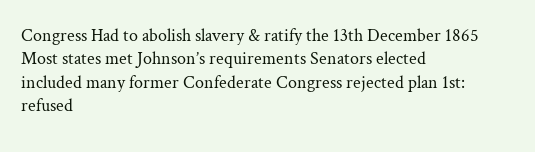Congress Had to abolish slavery & ratify the 13th December 1865 Most states met Johnson’s requirements Senators elected included many former Confederate Congress rejected plan 1st: refused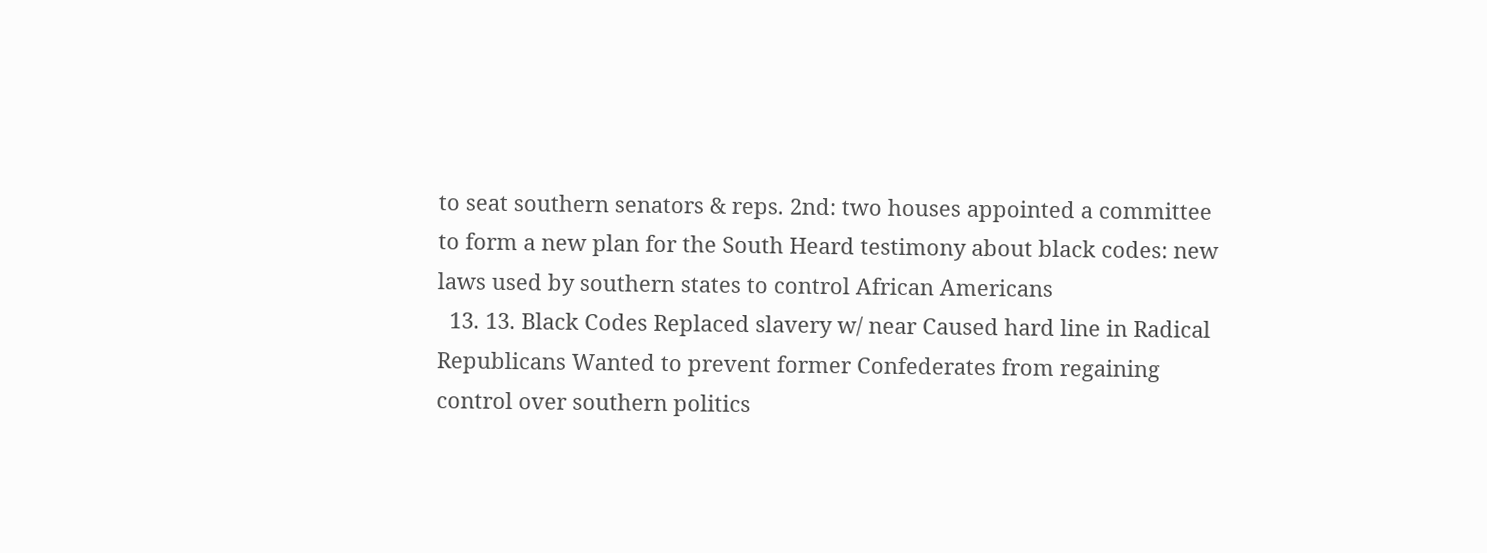to seat southern senators & reps. 2nd: two houses appointed a committee to form a new plan for the South Heard testimony about black codes: new laws used by southern states to control African Americans
  13. 13. Black Codes Replaced slavery w/ near Caused hard line in Radical Republicans Wanted to prevent former Confederates from regaining control over southern politics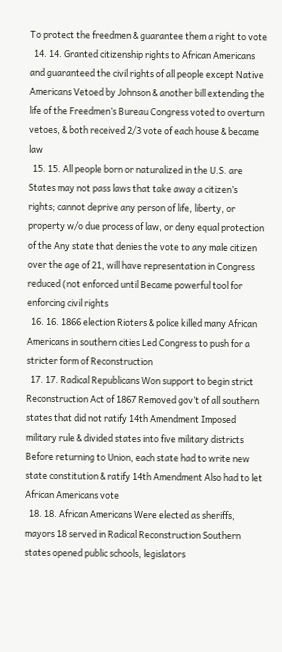To protect the freedmen & guarantee them a right to vote
  14. 14. Granted citizenship rights to African Americans and guaranteed the civil rights of all people except Native Americans Vetoed by Johnson & another bill extending the life of the Freedmen’s Bureau Congress voted to overturn vetoes, & both received 2/3 vote of each house & became law
  15. 15. All people born or naturalized in the U.S. are States may not pass laws that take away a citizen’s rights; cannot deprive any person of life, liberty, or property w/o due process of law, or deny equal protection of the Any state that denies the vote to any male citizen over the age of 21, will have representation in Congress reduced (not enforced until Became powerful tool for enforcing civil rights
  16. 16. 1866 election Rioters & police killed many African Americans in southern cities Led Congress to push for a stricter form of Reconstruction
  17. 17. Radical Republicans Won support to begin strict Reconstruction Act of 1867 Removed gov’t of all southern states that did not ratify 14th Amendment Imposed military rule & divided states into five military districts Before returning to Union, each state had to write new state constitution & ratify 14th Amendment Also had to let African Americans vote
  18. 18. African Americans Were elected as sheriffs, mayors 18 served in Radical Reconstruction Southern states opened public schools, legislators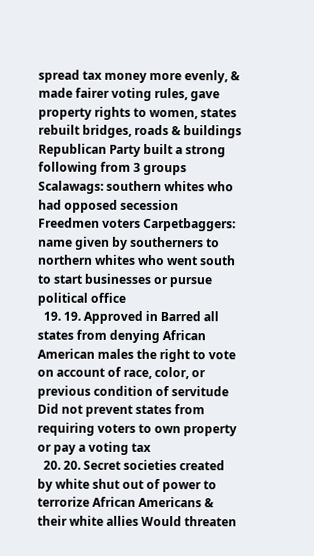spread tax money more evenly, & made fairer voting rules, gave property rights to women, states rebuilt bridges, roads & buildings Republican Party built a strong following from 3 groups Scalawags: southern whites who had opposed secession Freedmen voters Carpetbaggers: name given by southerners to northern whites who went south to start businesses or pursue political office
  19. 19. Approved in Barred all states from denying African American males the right to vote on account of race, color, or previous condition of servitude Did not prevent states from requiring voters to own property or pay a voting tax
  20. 20. Secret societies created by white shut out of power to terrorize African Americans & their white allies Would threaten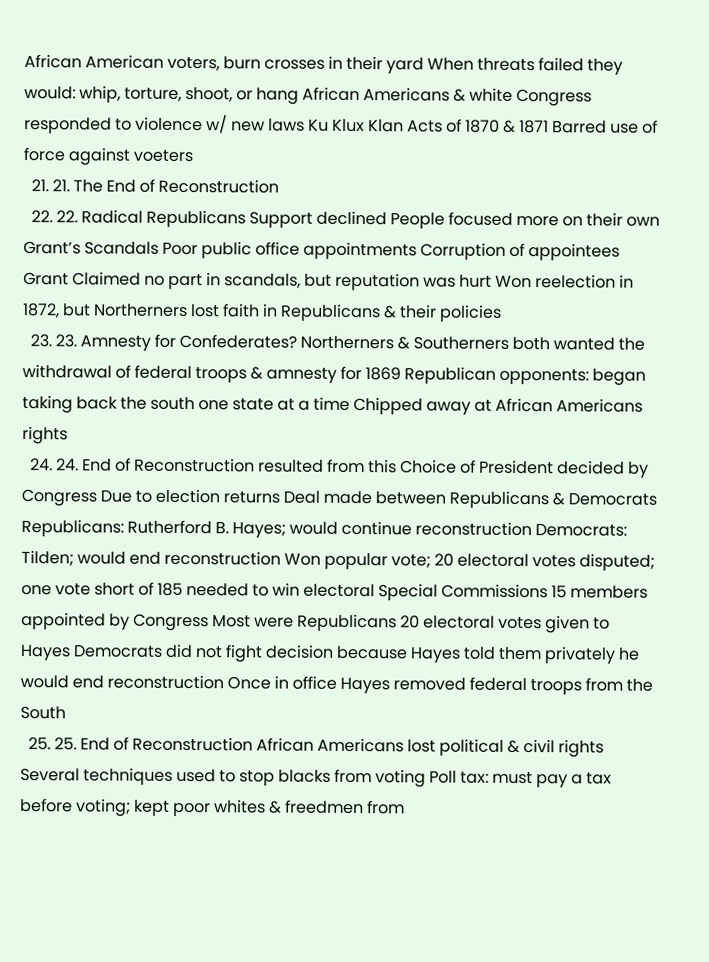African American voters, burn crosses in their yard When threats failed they would: whip, torture, shoot, or hang African Americans & white Congress responded to violence w/ new laws Ku Klux Klan Acts of 1870 & 1871 Barred use of force against voeters
  21. 21. The End of Reconstruction
  22. 22. Radical Republicans Support declined People focused more on their own Grant’s Scandals Poor public office appointments Corruption of appointees Grant Claimed no part in scandals, but reputation was hurt Won reelection in 1872, but Northerners lost faith in Republicans & their policies
  23. 23. Amnesty for Confederates? Northerners & Southerners both wanted the withdrawal of federal troops & amnesty for 1869 Republican opponents: began taking back the south one state at a time Chipped away at African Americans rights
  24. 24. End of Reconstruction resulted from this Choice of President decided by Congress Due to election returns Deal made between Republicans & Democrats Republicans: Rutherford B. Hayes; would continue reconstruction Democrats: Tilden; would end reconstruction Won popular vote; 20 electoral votes disputed; one vote short of 185 needed to win electoral Special Commissions 15 members appointed by Congress Most were Republicans 20 electoral votes given to Hayes Democrats did not fight decision because Hayes told them privately he would end reconstruction Once in office Hayes removed federal troops from the South
  25. 25. End of Reconstruction African Americans lost political & civil rights Several techniques used to stop blacks from voting Poll tax: must pay a tax before voting; kept poor whites & freedmen from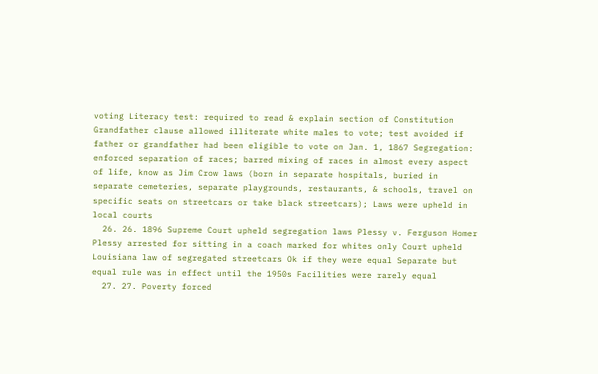voting Literacy test: required to read & explain section of Constitution Grandfather clause allowed illiterate white males to vote; test avoided if father or grandfather had been eligible to vote on Jan. 1, 1867 Segregation: enforced separation of races; barred mixing of races in almost every aspect of life, know as Jim Crow laws (born in separate hospitals, buried in separate cemeteries, separate playgrounds, restaurants, & schools, travel on specific seats on streetcars or take black streetcars); Laws were upheld in local courts
  26. 26. 1896 Supreme Court upheld segregation laws Plessy v. Ferguson Homer Plessy arrested for sitting in a coach marked for whites only Court upheld Louisiana law of segregated streetcars Ok if they were equal Separate but equal rule was in effect until the 1950s Facilities were rarely equal
  27. 27. Poverty forced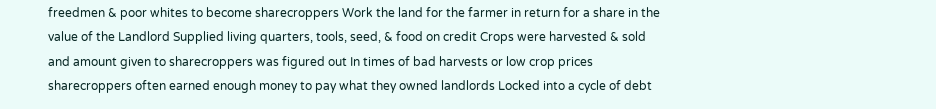freedmen & poor whites to become sharecroppers Work the land for the farmer in return for a share in the value of the Landlord Supplied living quarters, tools, seed, & food on credit Crops were harvested & sold and amount given to sharecroppers was figured out In times of bad harvests or low crop prices sharecroppers often earned enough money to pay what they owned landlords Locked into a cycle of debt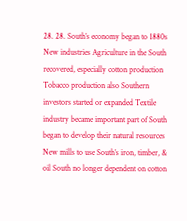28. 28. South’s economy began to 1880s New industries Agriculture in the South recovered, especially cotton production Tobacco production also Southern investors started or expanded Textile industry became important part of South began to develop their natural resources New mills to use South’s iron, timber, & oil South no longer dependent on cotton